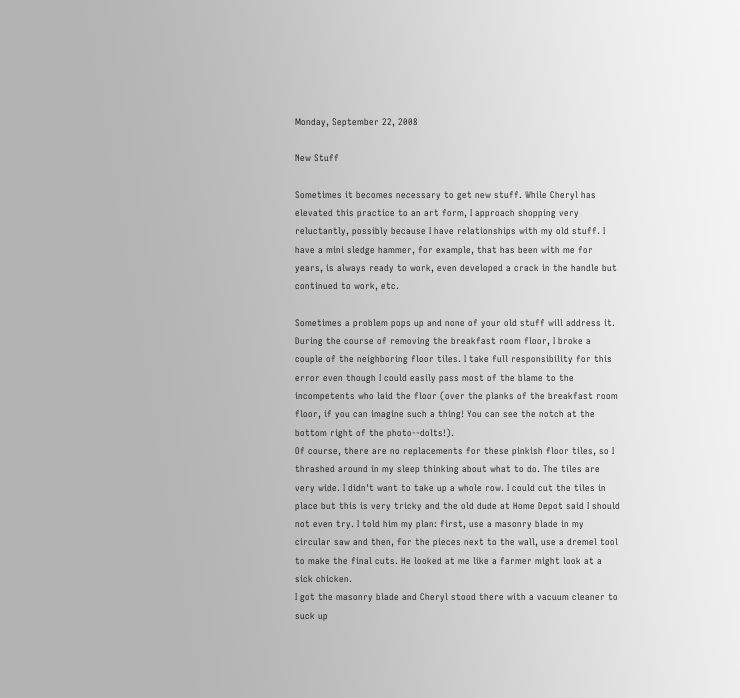Monday, September 22, 2008

New Stuff

Sometimes it becomes necessary to get new stuff. While Cheryl has elevated this practice to an art form, I approach shopping very reluctantly, possibly because I have relationships with my old stuff. I have a mini sledge hammer, for example, that has been with me for years, is always ready to work, even developed a crack in the handle but continued to work, etc.

Sometimes a problem pops up and none of your old stuff will address it. During the course of removing the breakfast room floor, I broke a couple of the neighboring floor tiles. I take full responsibility for this error even though I could easily pass most of the blame to the incompetents who laid the floor (over the planks of the breakfast room floor, if you can imagine such a thing! You can see the notch at the bottom right of the photo--dolts!).
Of course, there are no replacements for these pinkish floor tiles, so I thrashed around in my sleep thinking about what to do. The tiles are very wide. I didn't want to take up a whole row. I could cut the tiles in place but this is very tricky and the old dude at Home Depot said I should not even try. I told him my plan: first, use a masonry blade in my circular saw and then, for the pieces next to the wall, use a dremel tool to make the final cuts. He looked at me like a farmer might look at a sick chicken.
I got the masonry blade and Cheryl stood there with a vacuum cleaner to suck up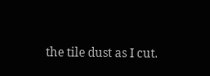the tile dust as I cut.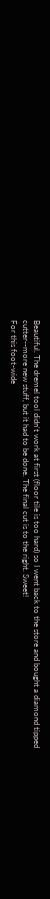Beautiful. The dremel tool didn't work at first (floor tile is too hard) so I went back to the store and bought a diamond tipped cutter--more new stuff, but it had to be done. The final cut is to the right. Sweet!
For this foot-wide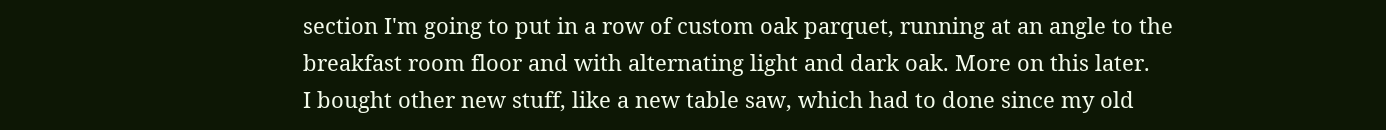section I'm going to put in a row of custom oak parquet, running at an angle to the breakfast room floor and with alternating light and dark oak. More on this later.
I bought other new stuff, like a new table saw, which had to done since my old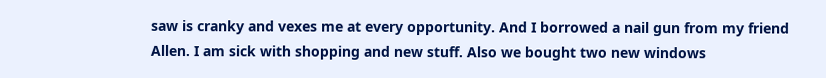saw is cranky and vexes me at every opportunity. And I borrowed a nail gun from my friend Allen. I am sick with shopping and new stuff. Also we bought two new windows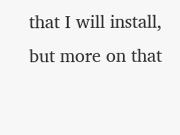that I will install, but more on that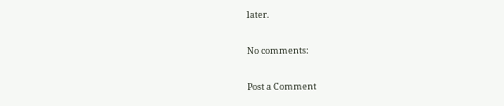later.

No comments:

Post a Comment